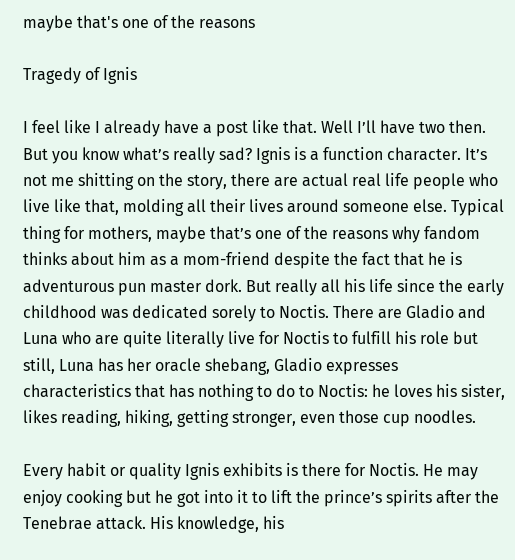maybe that's one of the reasons

Tragedy of Ignis

I feel like I already have a post like that. Well I’ll have two then. But you know what’s really sad? Ignis is a function character. It’s not me shitting on the story, there are actual real life people who live like that, molding all their lives around someone else. Typical thing for mothers, maybe that’s one of the reasons why fandom thinks about him as a mom-friend despite the fact that he is adventurous pun master dork. But really all his life since the early childhood was dedicated sorely to Noctis. There are Gladio and Luna who are quite literally live for Noctis to fulfill his role but still, Luna has her oracle shebang, Gladio expresses characteristics that has nothing to do to Noctis: he loves his sister, likes reading, hiking, getting stronger, even those cup noodles.

Every habit or quality Ignis exhibits is there for Noctis. He may enjoy cooking but he got into it to lift the prince’s spirits after the Tenebrae attack. His knowledge, his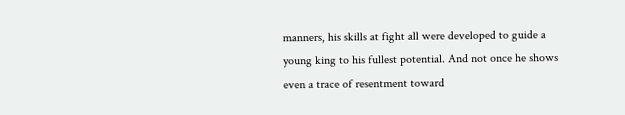manners, his skills at fight all were developed to guide a young king to his fullest potential. And not once he shows even a trace of resentment toward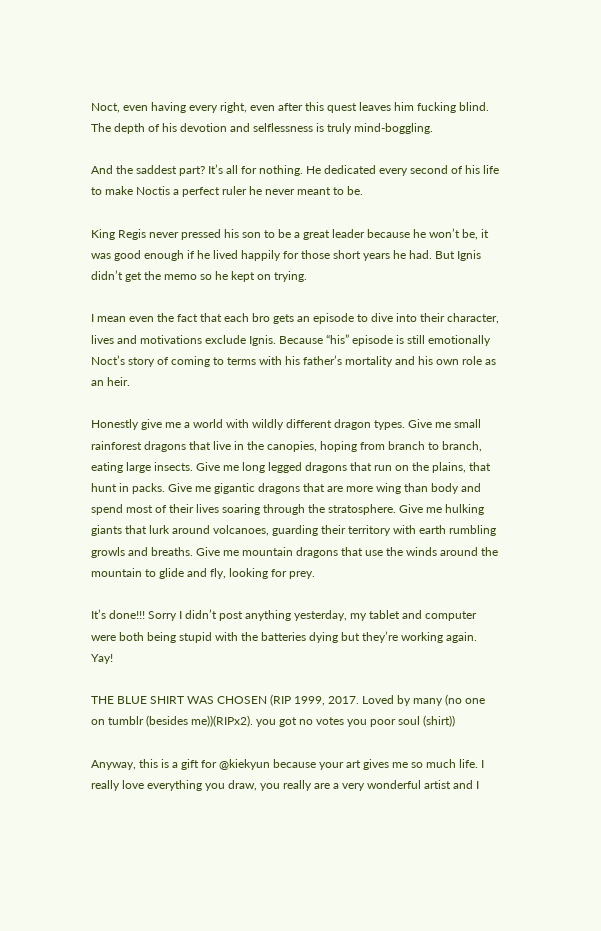Noct, even having every right, even after this quest leaves him fucking blind. The depth of his devotion and selflessness is truly mind-boggling.

And the saddest part? It’s all for nothing. He dedicated every second of his life to make Noctis a perfect ruler he never meant to be.

King Regis never pressed his son to be a great leader because he won’t be, it was good enough if he lived happily for those short years he had. But Ignis didn’t get the memo so he kept on trying.

I mean even the fact that each bro gets an episode to dive into their character, lives and motivations exclude Ignis. Because “his” episode is still emotionally Noct’s story of coming to terms with his father’s mortality and his own role as an heir.

Honestly give me a world with wildly different dragon types. Give me small rainforest dragons that live in the canopies, hoping from branch to branch, eating large insects. Give me long legged dragons that run on the plains, that hunt in packs. Give me gigantic dragons that are more wing than body and spend most of their lives soaring through the stratosphere. Give me hulking giants that lurk around volcanoes, guarding their territory with earth rumbling growls and breaths. Give me mountain dragons that use the winds around the mountain to glide and fly, looking for prey.

It’s done!!! Sorry I didn’t post anything yesterday, my tablet and computer were both being stupid with the batteries dying but they’re working again. Yay!

THE BLUE SHIRT WAS CHOSEN (RIP 1999, 2017. Loved by many (no one on tumblr (besides me))(RIPx2). you got no votes you poor soul (shirt))

Anyway, this is a gift for @kiekyun because your art gives me so much life. I really love everything you draw, you really are a very wonderful artist and I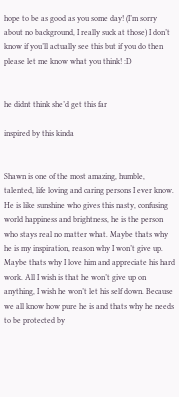hope to be as good as you some day! (I’m sorry about no background, I really suck at those) I don’t know if you’ll actually see this but if you do then please let me know what you think! :D


he didnt think she’d get this far

inspired by this kinda


Shawn is one of the most amazing, humble, talented, life loving and caring persons I ever know. He is like sunshine who gives this nasty, confusing world happiness and brightness, he is the person who stays real no matter what. Maybe thats why he is my inspiration, reason why I won’t give up. Maybe thats why I love him and appreciate his hard work. All I wish is that he won’t give up on anything, I wish he won’t let his self down. Because we all know how pure he is and thats why he needs to be protected by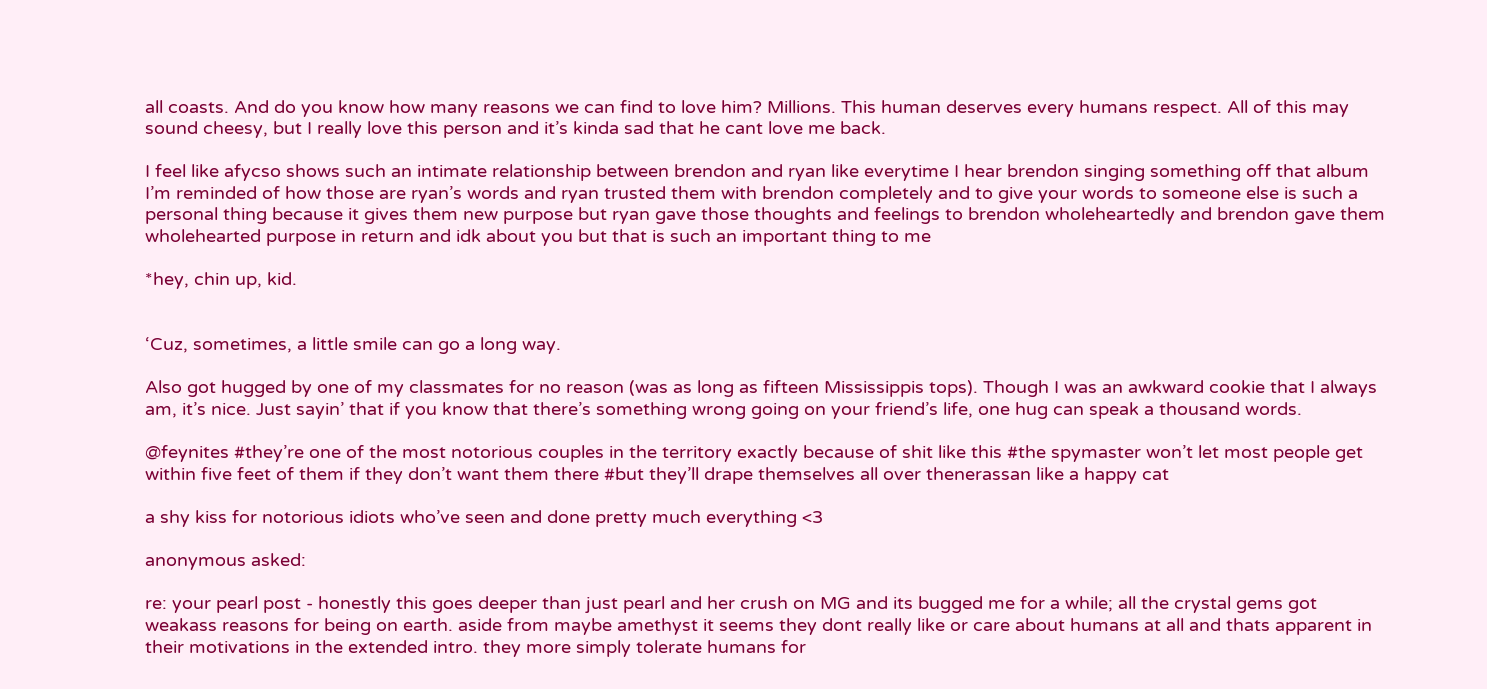all coasts. And do you know how many reasons we can find to love him? Millions. This human deserves every humans respect. All of this may sound cheesy, but I really love this person and it’s kinda sad that he cant love me back.

I feel like afycso shows such an intimate relationship between brendon and ryan like everytime I hear brendon singing something off that album I’m reminded of how those are ryan’s words and ryan trusted them with brendon completely and to give your words to someone else is such a personal thing because it gives them new purpose but ryan gave those thoughts and feelings to brendon wholeheartedly and brendon gave them wholehearted purpose in return and idk about you but that is such an important thing to me

*hey, chin up, kid.


‘Cuz, sometimes, a little smile can go a long way.

Also got hugged by one of my classmates for no reason (was as long as fifteen Mississippis tops). Though I was an awkward cookie that I always am, it’s nice. Just sayin’ that if you know that there’s something wrong going on your friend’s life, one hug can speak a thousand words.

@feynites #they’re one of the most notorious couples in the territory exactly because of shit like this #the spymaster won’t let most people get within five feet of them if they don’t want them there #but they’ll drape themselves all over thenerassan like a happy cat

a shy kiss for notorious idiots who’ve seen and done pretty much everything <3

anonymous asked:

re: your pearl post - honestly this goes deeper than just pearl and her crush on MG and its bugged me for a while; all the crystal gems got weakass reasons for being on earth. aside from maybe amethyst it seems they dont really like or care about humans at all and thats apparent in their motivations in the extended intro. they more simply tolerate humans for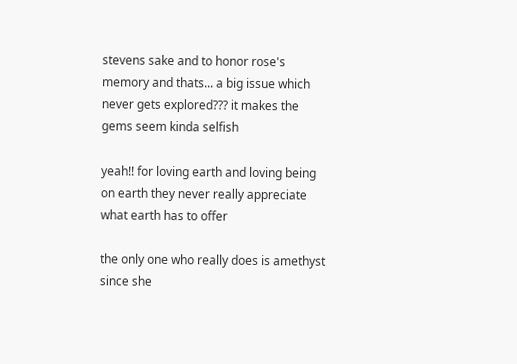stevens sake and to honor rose's memory and thats... a big issue which never gets explored??? it makes the gems seem kinda selfish

yeah!! for loving earth and loving being on earth they never really appreciate what earth has to offer

the only one who really does is amethyst since she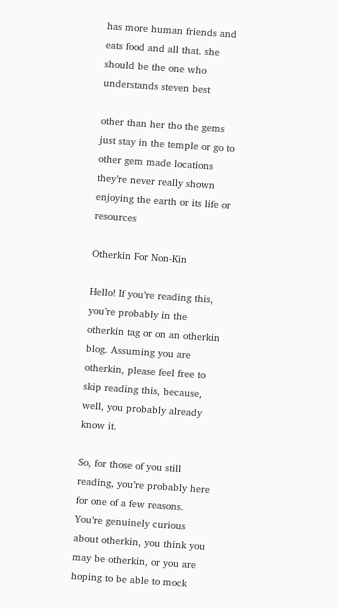has more human friends and eats food and all that. she should be the one who understands steven best

other than her tho the gems just stay in the temple or go to other gem made locations they’re never really shown enjoying the earth or its life or resources

Otherkin For Non-Kin

Hello! If you’re reading this, you’re probably in the otherkin tag or on an otherkin blog. Assuming you are otherkin, please feel free to skip reading this, because, well, you probably already know it.

So, for those of you still reading, you’re probably here for one of a few reasons. You’re genuinely curious about otherkin, you think you may be otherkin, or you are hoping to be able to mock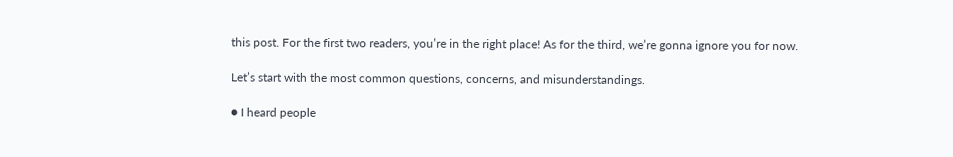this post. For the first two readers, you’re in the right place! As for the third, we’re gonna ignore you for now.

Let’s start with the most common questions, concerns, and misunderstandings.

● I heard people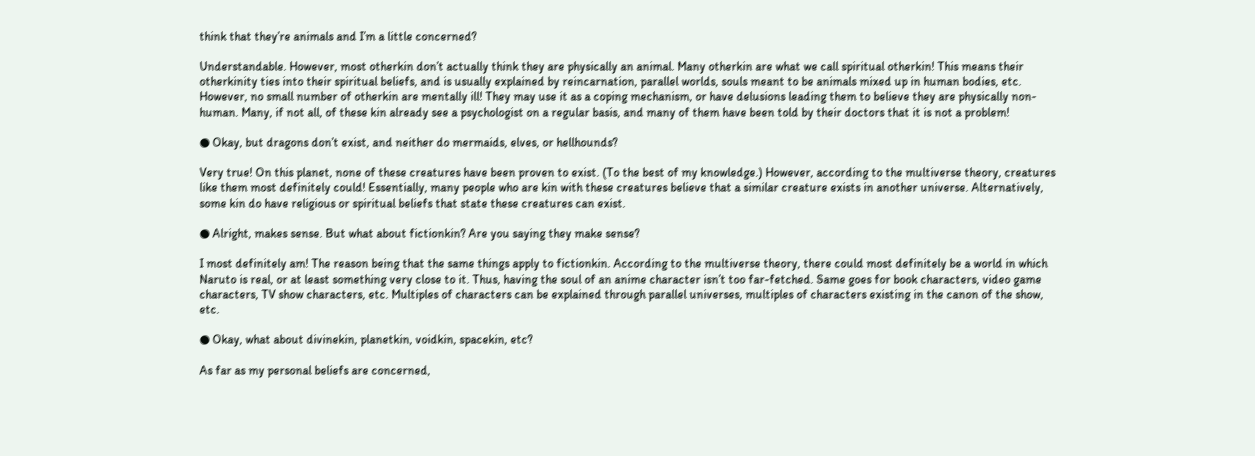think that they’re animals and I’m a little concerned?

Understandable. However, most otherkin don’t actually think they are physically an animal. Many otherkin are what we call spiritual otherkin! This means their otherkinity ties into their spiritual beliefs, and is usually explained by reincarnation, parallel worlds, souls meant to be animals mixed up in human bodies, etc. However, no small number of otherkin are mentally ill! They may use it as a coping mechanism, or have delusions leading them to believe they are physically non-human. Many, if not all, of these kin already see a psychologist on a regular basis, and many of them have been told by their doctors that it is not a problem!

● Okay, but dragons don’t exist, and neither do mermaids, elves, or hellhounds?

Very true! On this planet, none of these creatures have been proven to exist. (To the best of my knowledge.) However, according to the multiverse theory, creatures like them most definitely could! Essentially, many people who are kin with these creatures believe that a similar creature exists in another universe. Alternatively, some kin do have religious or spiritual beliefs that state these creatures can exist.

● Alright, makes sense. But what about fictionkin? Are you saying they make sense?

I most definitely am! The reason being that the same things apply to fictionkin. According to the multiverse theory, there could most definitely be a world in which Naruto is real, or at least something very close to it. Thus, having the soul of an anime character isn’t too far-fetched. Same goes for book characters, video game characters, TV show characters, etc. Multiples of characters can be explained through parallel universes, multiples of characters existing in the canon of the show, etc.

● Okay, what about divinekin, planetkin, voidkin, spacekin, etc?

As far as my personal beliefs are concerned,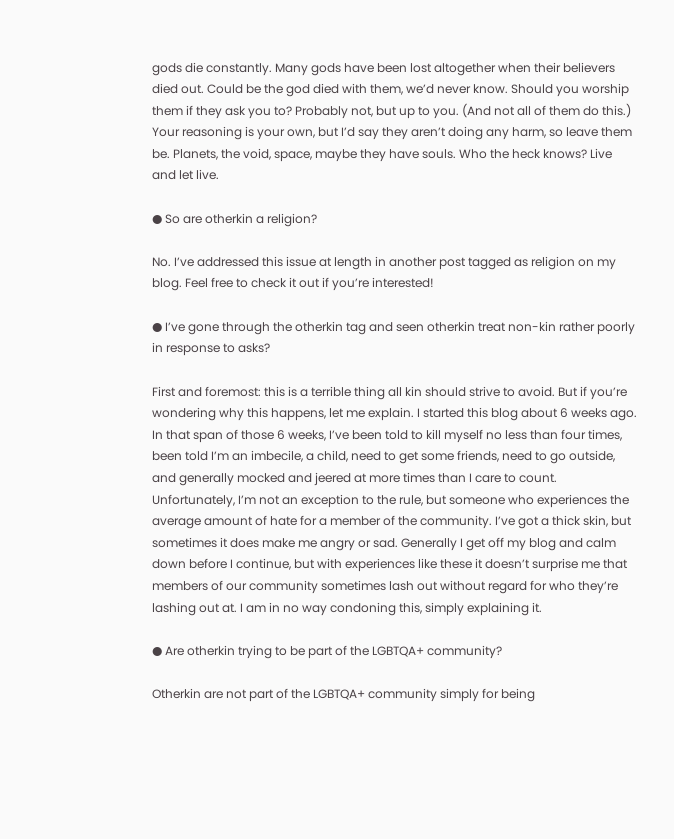gods die constantly. Many gods have been lost altogether when their believers died out. Could be the god died with them, we’d never know. Should you worship them if they ask you to? Probably not, but up to you. (And not all of them do this.) Your reasoning is your own, but I’d say they aren’t doing any harm, so leave them be. Planets, the void, space, maybe they have souls. Who the heck knows? Live and let live.

● So are otherkin a religion?

No. I’ve addressed this issue at length in another post tagged as religion on my blog. Feel free to check it out if you’re interested!

● I’ve gone through the otherkin tag and seen otherkin treat non-kin rather poorly in response to asks?

First and foremost: this is a terrible thing all kin should strive to avoid. But if you’re wondering why this happens, let me explain. I started this blog about 6 weeks ago. In that span of those 6 weeks, I’ve been told to kill myself no less than four times, been told I’m an imbecile, a child, need to get some friends, need to go outside, and generally mocked and jeered at more times than I care to count. Unfortunately, I’m not an exception to the rule, but someone who experiences the average amount of hate for a member of the community. I’ve got a thick skin, but sometimes it does make me angry or sad. Generally I get off my blog and calm down before I continue, but with experiences like these it doesn’t surprise me that members of our community sometimes lash out without regard for who they’re lashing out at. I am in no way condoning this, simply explaining it.

● Are otherkin trying to be part of the LGBTQA+ community?

Otherkin are not part of the LGBTQA+ community simply for being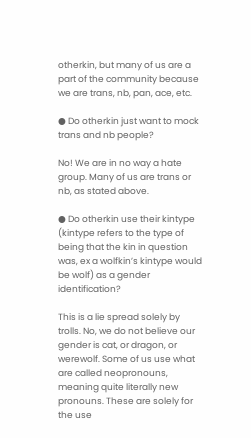otherkin, but many of us are a part of the community because we are trans, nb, pan, ace, etc.

● Do otherkin just want to mock trans and nb people?

No! We are in no way a hate group. Many of us are trans or nb, as stated above.

● Do otherkin use their kintype (kintype refers to the type of being that the kin in question was, ex a wolfkin’s kintype would be wolf) as a gender identification?

This is a lie spread solely by trolls. No, we do not believe our gender is cat, or dragon, or werewolf. Some of us use what are called neopronouns, meaning quite literally new pronouns. These are solely for the use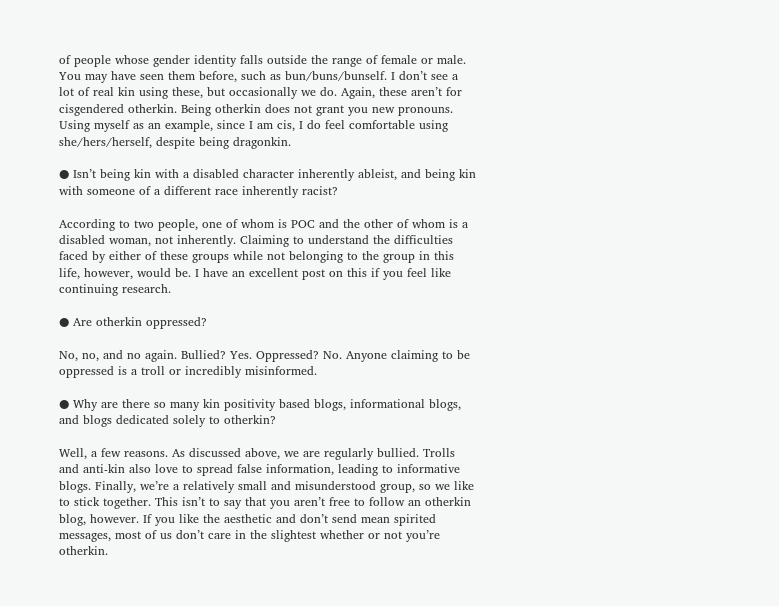of people whose gender identity falls outside the range of female or male. You may have seen them before, such as bun/buns/bunself. I don’t see a lot of real kin using these, but occasionally we do. Again, these aren’t for cisgendered otherkin. Being otherkin does not grant you new pronouns. Using myself as an example, since I am cis, I do feel comfortable using she/hers/herself, despite being dragonkin.

● Isn’t being kin with a disabled character inherently ableist, and being kin with someone of a different race inherently racist?

According to two people, one of whom is POC and the other of whom is a disabled woman, not inherently. Claiming to understand the difficulties faced by either of these groups while not belonging to the group in this life, however, would be. I have an excellent post on this if you feel like continuing research.

● Are otherkin oppressed?

No, no, and no again. Bullied? Yes. Oppressed? No. Anyone claiming to be oppressed is a troll or incredibly misinformed.

● Why are there so many kin positivity based blogs, informational blogs, and blogs dedicated solely to otherkin?

Well, a few reasons. As discussed above, we are regularly bullied. Trolls and anti-kin also love to spread false information, leading to informative blogs. Finally, we’re a relatively small and misunderstood group, so we like to stick together. This isn’t to say that you aren’t free to follow an otherkin blog, however. If you like the aesthetic and don’t send mean spirited messages, most of us don’t care in the slightest whether or not you’re otherkin.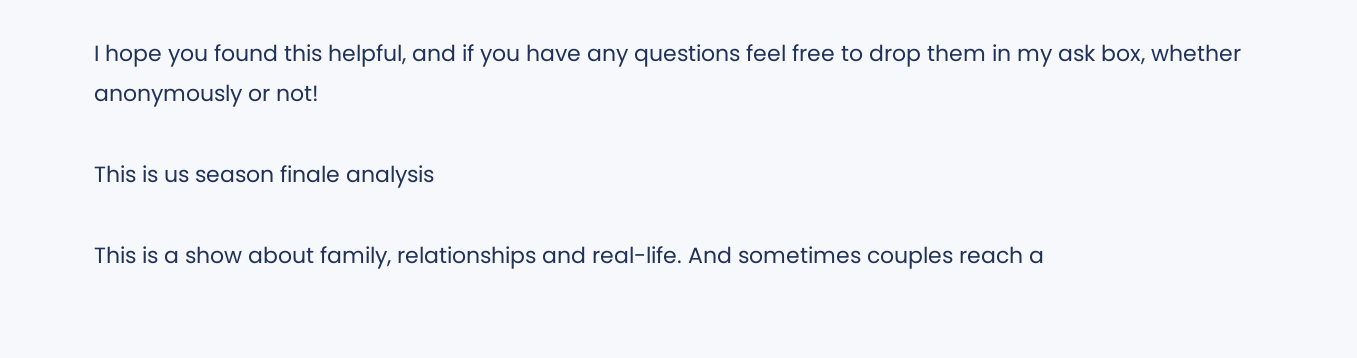I hope you found this helpful, and if you have any questions feel free to drop them in my ask box, whether anonymously or not!

This is us season finale analysis

This is a show about family, relationships and real-life. And sometimes couples reach a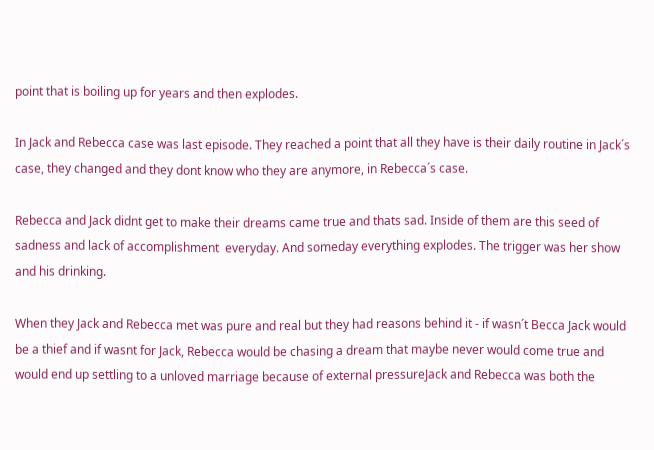point that is boiling up for years and then explodes.

In Jack and Rebecca case was last episode. They reached a point that all they have is their daily routine in Jack´s case, they changed and they dont know who they are anymore, in Rebecca´s case.

Rebecca and Jack didnt get to make their dreams came true and thats sad. Inside of them are this seed of sadness and lack of accomplishment  everyday. And someday everything explodes. The trigger was her show and his drinking.

When they Jack and Rebecca met was pure and real but they had reasons behind it - if wasn´t Becca Jack would be a thief and if wasnt for Jack, Rebecca would be chasing a dream that maybe never would come true and would end up settling to a unloved marriage because of external pressureJack and Rebecca was both the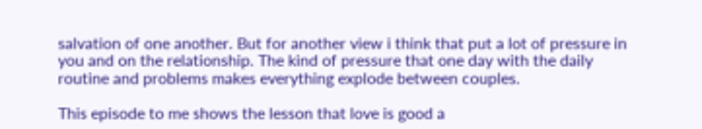salvation of one another. But for another view i think that put a lot of pressure in you and on the relationship. The kind of pressure that one day with the daily routine and problems makes everything explode between couples.

This episode to me shows the lesson that love is good a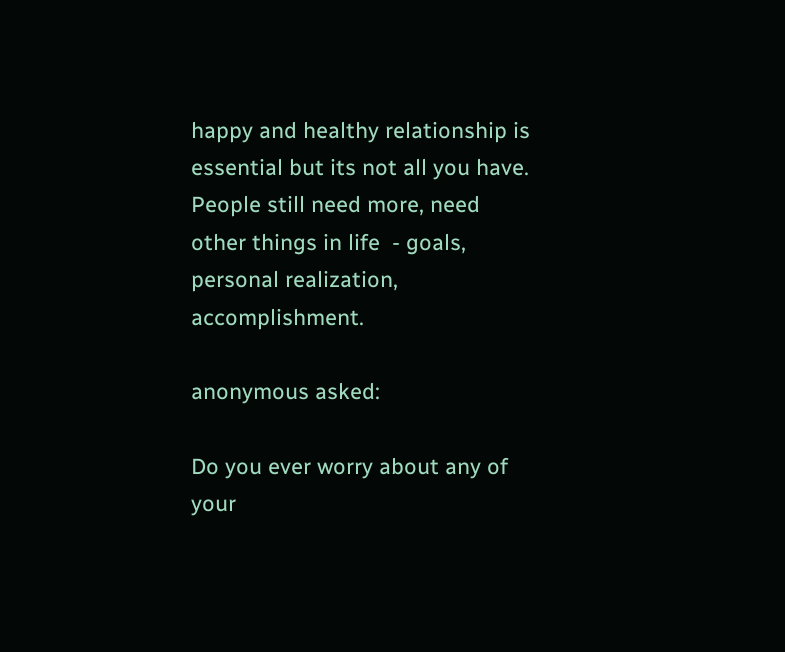happy and healthy relationship is essential but its not all you have. People still need more, need other things in life  - goals, personal realization, accomplishment.

anonymous asked:

Do you ever worry about any of your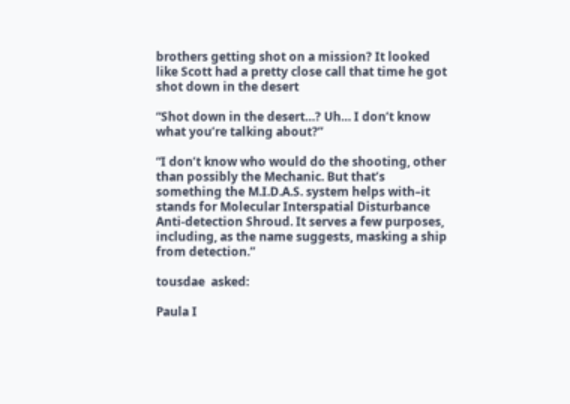brothers getting shot on a mission? It looked like Scott had a pretty close call that time he got shot down in the desert

“Shot down in the desert…? Uh… I don’t know what you’re talking about?”

“I don’t know who would do the shooting, other than possibly the Mechanic. But that’s something the M.I.D.A.S. system helps with–it stands for Molecular Interspatial Disturbance Anti-detection Shroud. It serves a few purposes, including, as the name suggests, masking a ship from detection.”

tousdae  asked:

Paula I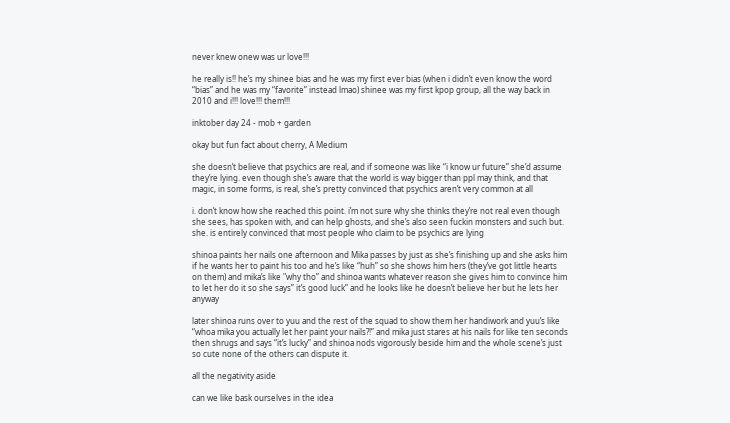never knew onew was ur love!!!

he really is!! he’s my shinee bias and he was my first ever bias (when i didn’t even know the word “bias” and he was my “favorite” instead lmao) shinee was my first kpop group, all the way back in 2010 and i!!! love!!! them!!!

inktober day 24 - mob + garden

okay but fun fact about cherry, A Medium

she doesn’t believe that psychics are real, and if someone was like “i know ur future” she’d assume they’re lying. even though she’s aware that the world is way bigger than ppl may think, and that magic, in some forms, is real, she’s pretty convinced that psychics aren’t very common at all

i. don’t know how she reached this point. i’m not sure why she thinks they’re not real even though she sees, has spoken with, and can help ghosts, and she’s also seen fuckin monsters and such but. she. is entirely convinced that most people who claim to be psychics are lying

shinoa paints her nails one afternoon and Mika passes by just as she’s finishing up and she asks him if he wants her to paint his too and he’s like “huh” so she shows him hers (they’ve got little hearts on them) and mika’s like "why tho” and shinoa wants whatever reason she gives him to convince him to let her do it so she says” it’s good luck” and he looks like he doesn’t believe her but he lets her anyway

later shinoa runs over to yuu and the rest of the squad to show them her handiwork and yuu’s like “whoa mika you actually let her paint your nails?!” and mika just stares at his nails for like ten seconds then shrugs and says “it’s lucky” and shinoa nods vigorously beside him and the whole scene’s just so cute none of the others can dispute it.

all the negativity aside

can we like bask ourselves in the idea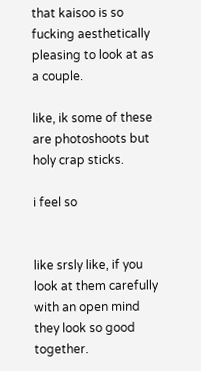that kaisoo is so fucking aesthetically pleasing to look at as a couple.

like, ik some of these are photoshoots but holy crap sticks.

i feel so


like srsly like, if you look at them carefully with an open mind they look so good together.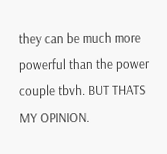they can be much more powerful than the power couple tbvh. BUT THATS MY OPINION.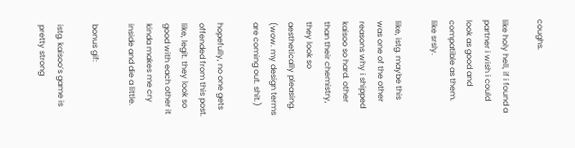coughs.

like holy hell, if i found a partner i wish i could look as good and compatible as them. like srsly.

like, istg. maybe this was one of the other reasons why i shipped kaisoo so hard. other than their chemistry, they look so aesthetically pleasing. (wow. my design terms are coming out. shit.)

hopefully, no one gets offended from this post. like, legit. they look so good with each other it kinda makes me cry inside and die a little.

bonus gif:

istg. kaisoo’s game is pretty strong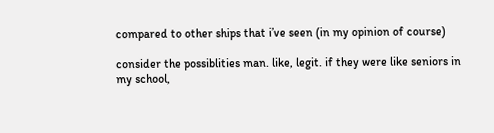compared to other ships that i’ve seen (in my opinion of course)

consider the possiblities man. like, legit. if they were like seniors in my school,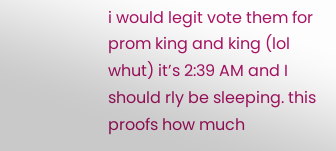i would legit vote them for prom king and king (lol whut) it’s 2:39 AM and I should rly be sleeping. this proofs how much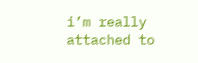i’m really attached to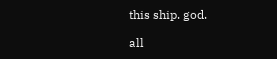this ship. god.

all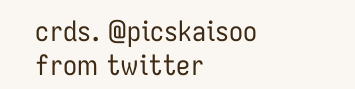crds. @picskaisoo from twitter